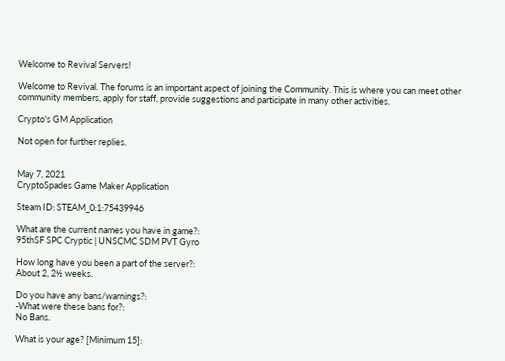Welcome to Revival Servers!

Welcome to Revival. The forums is an important aspect of joining the Community. This is where you can meet other community members, apply for staff, provide suggestions and participate in many other activities.

Crypto's GM Application

Not open for further replies.


May 7, 2021
CryptoSpades Game Maker Application

Steam ID: STEAM_0:1:75439946

What are the current names you have in game?:
95thSF SPC Cryptic | UNSCMC SDM PVT Gyro

How long have you been a part of the server?:
About 2, 2½ weeks.

Do you have any bans/warnings?:
-What were these bans for?:
No Bans.

What is your age? [Minimum 15]: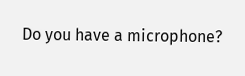Do you have a microphone?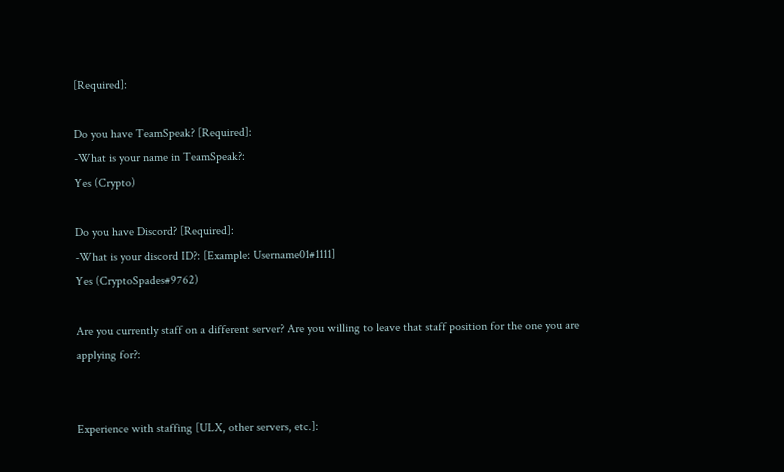[Required]:

Do you have TeamSpeak? [Required]:
-What is your name in TeamSpeak?:
Yes (Crypto)

Do you have Discord? [Required]:
-What is your discord ID?: [Example: Username01#1111]
Yes (CryptoSpades#9762)

Are you currently staff on a different server? Are you willing to leave that staff position for the one you are applying for?:


Experience with staffing [ULX, other servers, etc.]: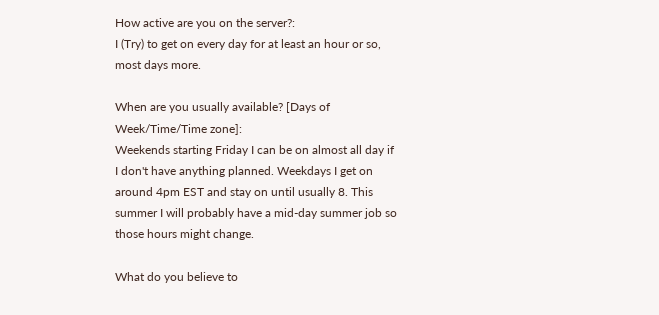How active are you on the server?:
I (Try) to get on every day for at least an hour or so, most days more.

When are you usually available? [Days of Week/Time/Time zone]:
Weekends starting Friday I can be on almost all day if I don't have anything planned. Weekdays I get on around 4pm EST and stay on until usually 8. This summer I will probably have a mid-day summer job so those hours might change.

What do you believe to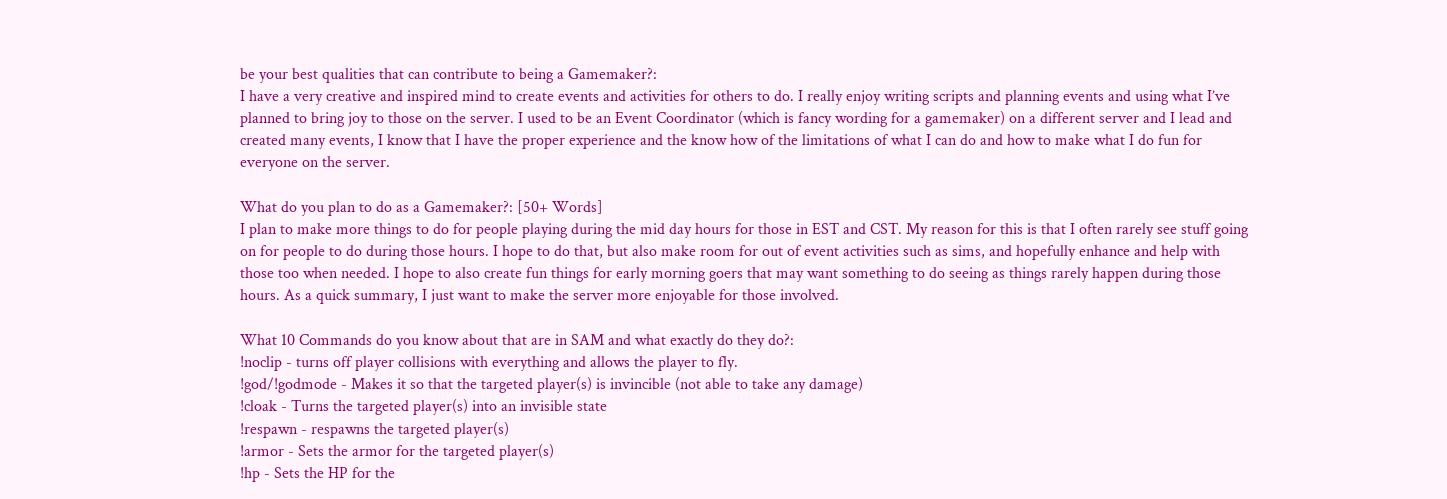be your best qualities that can contribute to being a Gamemaker?:
I have a very creative and inspired mind to create events and activities for others to do. I really enjoy writing scripts and planning events and using what I’ve planned to bring joy to those on the server. I used to be an Event Coordinator (which is fancy wording for a gamemaker) on a different server and I lead and created many events, I know that I have the proper experience and the know how of the limitations of what I can do and how to make what I do fun for everyone on the server.

What do you plan to do as a Gamemaker?: [50+ Words]
I plan to make more things to do for people playing during the mid day hours for those in EST and CST. My reason for this is that I often rarely see stuff going on for people to do during those hours. I hope to do that, but also make room for out of event activities such as sims, and hopefully enhance and help with those too when needed. I hope to also create fun things for early morning goers that may want something to do seeing as things rarely happen during those hours. As a quick summary, I just want to make the server more enjoyable for those involved.

What 10 Commands do you know about that are in SAM and what exactly do they do?:
!noclip - turns off player collisions with everything and allows the player to fly.
!god/!godmode - Makes it so that the targeted player(s) is invincible (not able to take any damage)
!cloak - Turns the targeted player(s) into an invisible state
!respawn - respawns the targeted player(s)
!armor - Sets the armor for the targeted player(s)
!hp - Sets the HP for the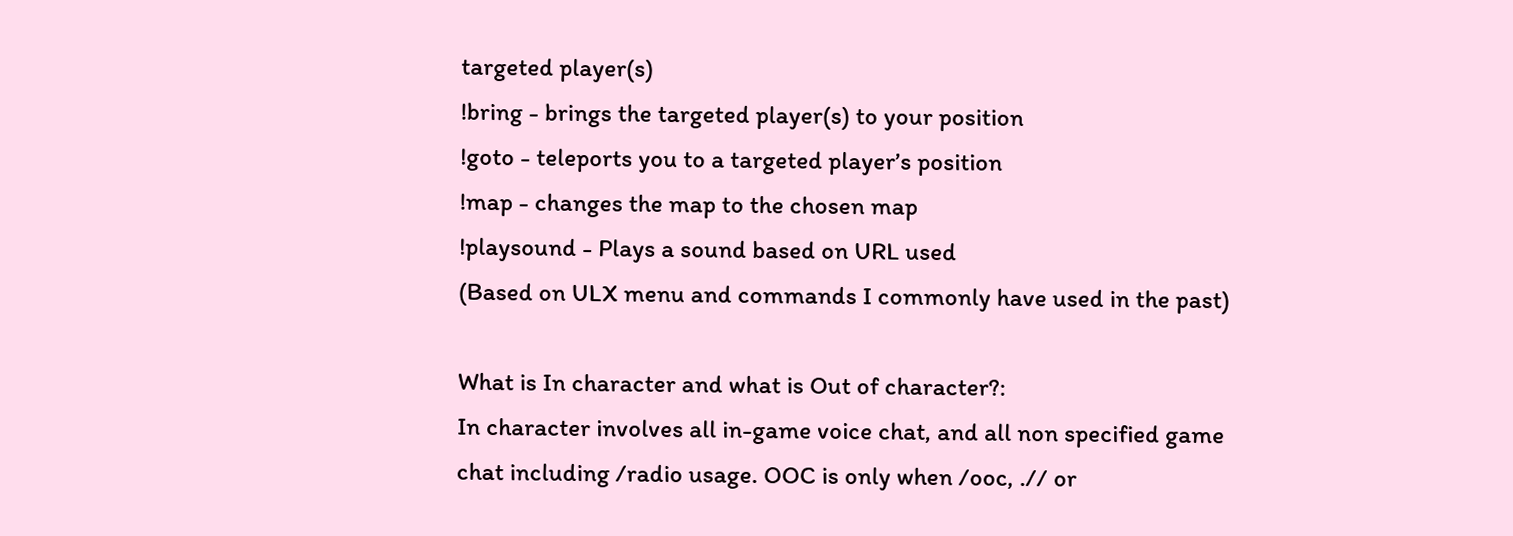targeted player(s)
!bring - brings the targeted player(s) to your position
!goto - teleports you to a targeted player’s position
!map - changes the map to the chosen map
!playsound - Plays a sound based on URL used
(Based on ULX menu and commands I commonly have used in the past)

What is In character and what is Out of character?:
In character involves all in-game voice chat, and all non specified game chat including /radio usage. OOC is only when /ooc, .// or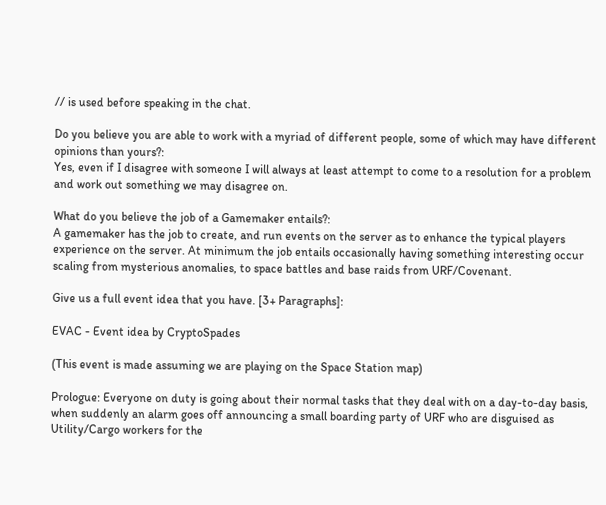// is used before speaking in the chat.

Do you believe you are able to work with a myriad of different people, some of which may have different opinions than yours?:
Yes, even if I disagree with someone I will always at least attempt to come to a resolution for a problem and work out something we may disagree on.

What do you believe the job of a Gamemaker entails?:
A gamemaker has the job to create, and run events on the server as to enhance the typical players experience on the server. At minimum the job entails occasionally having something interesting occur scaling from mysterious anomalies, to space battles and base raids from URF/Covenant.

Give us a full event idea that you have. [3+ Paragraphs]:

EVAC - Event idea by CryptoSpades

(This event is made assuming we are playing on the Space Station map)

Prologue: Everyone on duty is going about their normal tasks that they deal with on a day-to-day basis, when suddenly an alarm goes off announcing a small boarding party of URF who are disguised as Utility/Cargo workers for the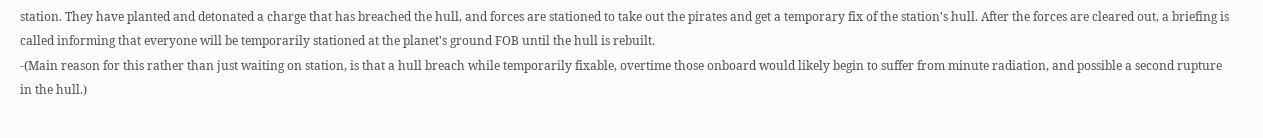station. They have planted and detonated a charge that has breached the hull, and forces are stationed to take out the pirates and get a temporary fix of the station's hull. After the forces are cleared out, a briefing is called informing that everyone will be temporarily stationed at the planet's ground FOB until the hull is rebuilt.
-(Main reason for this rather than just waiting on station, is that a hull breach while temporarily fixable, overtime those onboard would likely begin to suffer from minute radiation, and possible a second rupture in the hull.)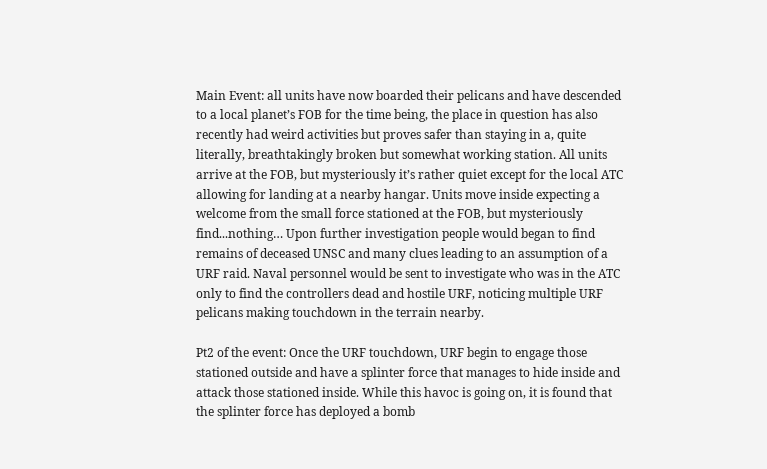Main Event: all units have now boarded their pelicans and have descended to a local planet’s FOB for the time being, the place in question has also recently had weird activities but proves safer than staying in a, quite literally, breathtakingly broken but somewhat working station. All units arrive at the FOB, but mysteriously it’s rather quiet except for the local ATC allowing for landing at a nearby hangar. Units move inside expecting a welcome from the small force stationed at the FOB, but mysteriously find...nothing… Upon further investigation people would began to find remains of deceased UNSC and many clues leading to an assumption of a URF raid. Naval personnel would be sent to investigate who was in the ATC only to find the controllers dead and hostile URF, noticing multiple URF pelicans making touchdown in the terrain nearby.

Pt2 of the event: Once the URF touchdown, URF begin to engage those stationed outside and have a splinter force that manages to hide inside and attack those stationed inside. While this havoc is going on, it is found that the splinter force has deployed a bomb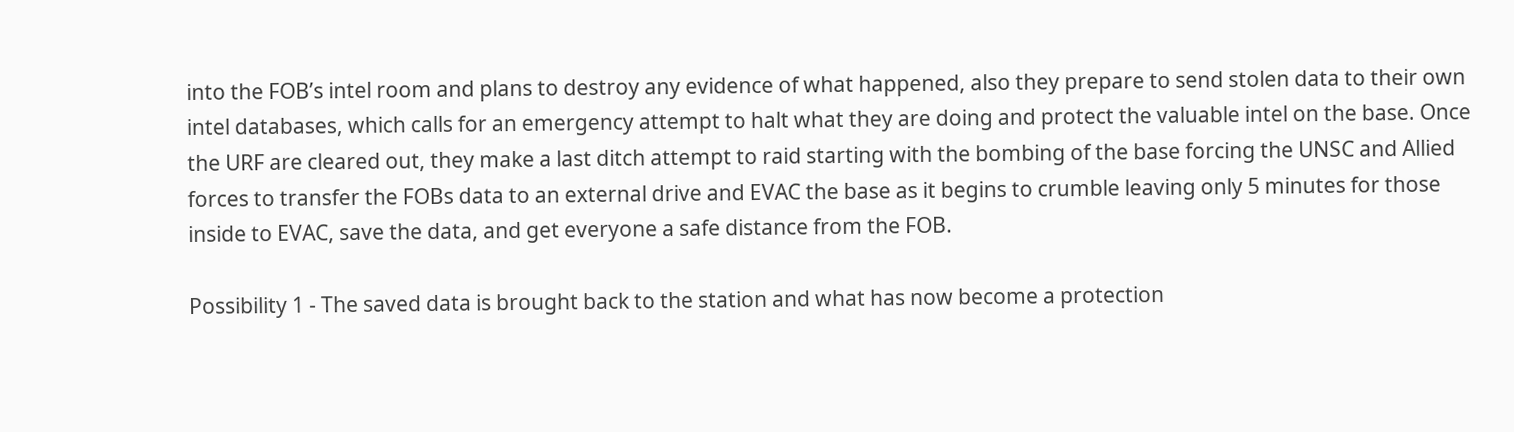into the FOB’s intel room and plans to destroy any evidence of what happened, also they prepare to send stolen data to their own intel databases, which calls for an emergency attempt to halt what they are doing and protect the valuable intel on the base. Once the URF are cleared out, they make a last ditch attempt to raid starting with the bombing of the base forcing the UNSC and Allied forces to transfer the FOBs data to an external drive and EVAC the base as it begins to crumble leaving only 5 minutes for those inside to EVAC, save the data, and get everyone a safe distance from the FOB.

Possibility 1 - The saved data is brought back to the station and what has now become a protection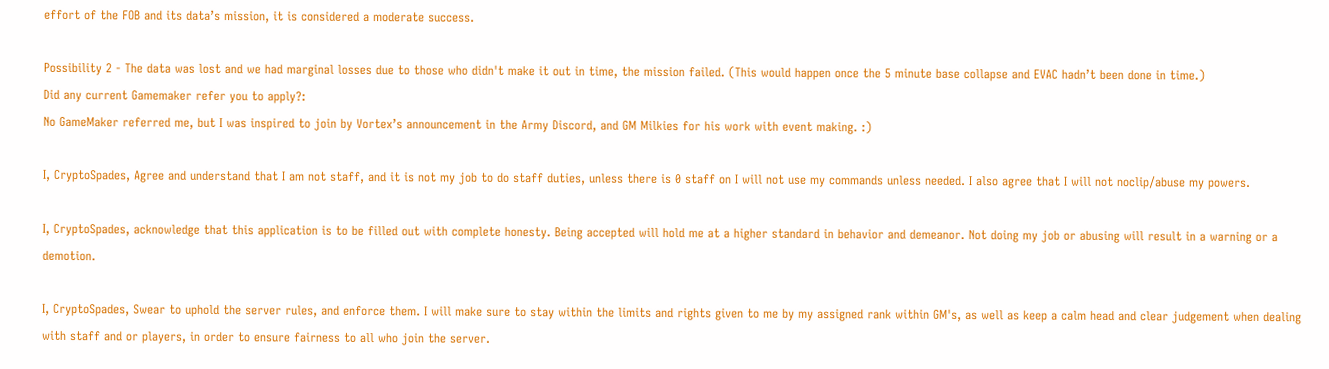effort of the FOB and its data’s mission, it is considered a moderate success.

Possibility 2 - The data was lost and we had marginal losses due to those who didn't make it out in time, the mission failed. (This would happen once the 5 minute base collapse and EVAC hadn’t been done in time.)
Did any current Gamemaker refer you to apply?:
No GameMaker referred me, but I was inspired to join by Vortex’s announcement in the Army Discord, and GM Milkies for his work with event making. :)

I, CryptoSpades, Agree and understand that I am not staff, and it is not my job to do staff duties, unless there is 0 staff on I will not use my commands unless needed. I also agree that I will not noclip/abuse my powers.

I, CryptoSpades, acknowledge that this application is to be filled out with complete honesty. Being accepted will hold me at a higher standard in behavior and demeanor. Not doing my job or abusing will result in a warning or a demotion.

I, CryptoSpades, Swear to uphold the server rules, and enforce them. I will make sure to stay within the limits and rights given to me by my assigned rank within GM's, as well as keep a calm head and clear judgement when dealing with staff and or players, in order to ensure fairness to all who join the server.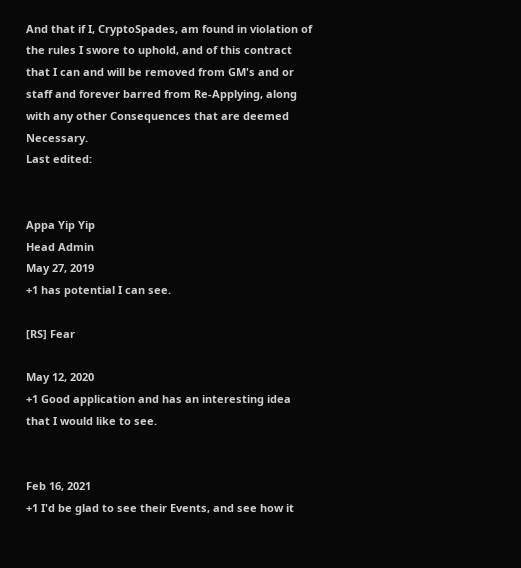And that if I, CryptoSpades, am found in violation of the rules I swore to uphold, and of this contract that I can and will be removed from GM's and or staff and forever barred from Re-Applying, along with any other Consequences that are deemed Necessary.
Last edited:


Appa Yip Yip
Head Admin
May 27, 2019
+1 has potential I can see.

[RS] Fear

May 12, 2020
+1 Good application and has an interesting idea that I would like to see.


Feb 16, 2021
+1 I'd be glad to see their Events, and see how it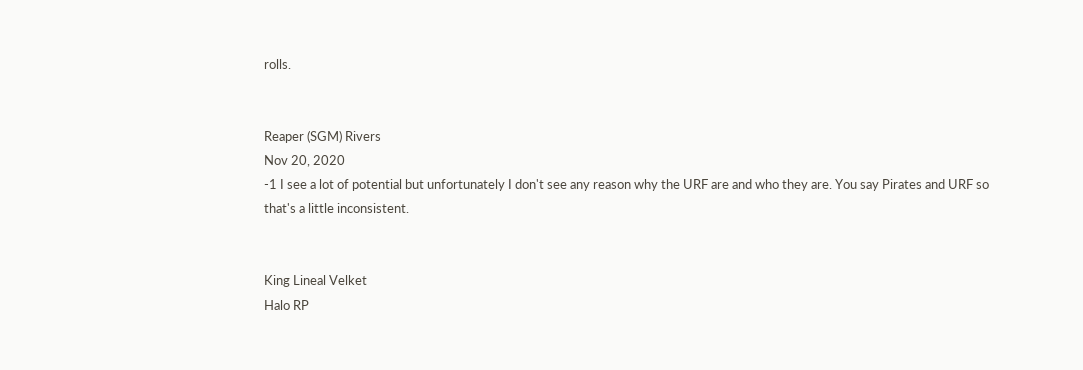rolls.


Reaper (SGM) Rivers
Nov 20, 2020
-1 I see a lot of potential but unfortunately I don't see any reason why the URF are and who they are. You say Pirates and URF so that's a little inconsistent.


King Lineal Velket
Halo RP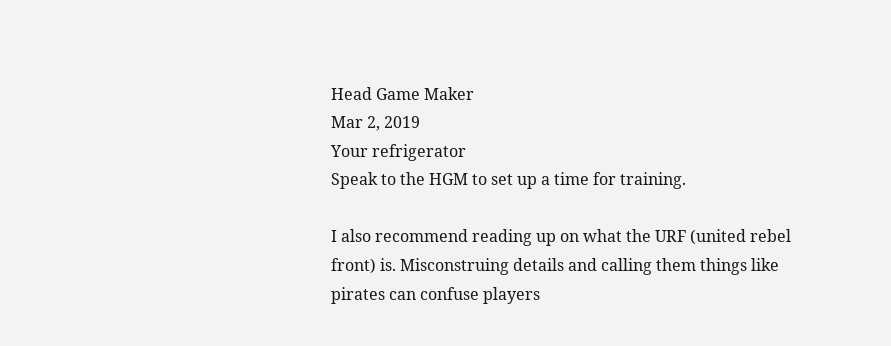Head Game Maker
Mar 2, 2019
Your refrigerator
Speak to the HGM to set up a time for training.

I also recommend reading up on what the URF (united rebel front) is. Misconstruing details and calling them things like pirates can confuse players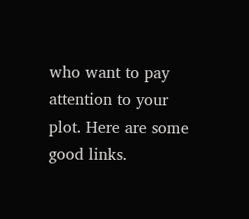who want to pay attention to your plot. Here are some good links.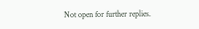Not open for further replies.